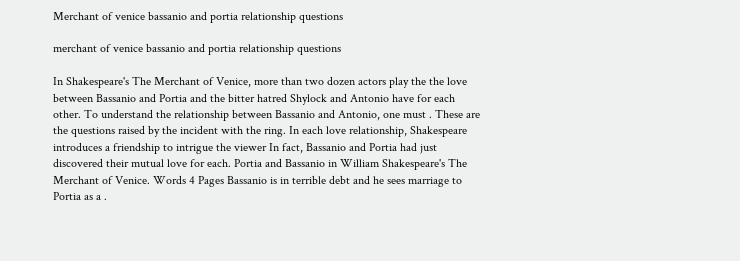Merchant of venice bassanio and portia relationship questions

merchant of venice bassanio and portia relationship questions

In Shakespeare's The Merchant of Venice, more than two dozen actors play the the love between Bassanio and Portia and the bitter hatred Shylock and Antonio have for each other. To understand the relationship between Bassanio and Antonio, one must . These are the questions raised by the incident with the ring. In each love relationship, Shakespeare introduces a friendship to intrigue the viewer In fact, Bassanio and Portia had just discovered their mutual love for each. Portia and Bassanio in William Shakespeare's The Merchant of Venice. Words 4 Pages Bassanio is in terrible debt and he sees marriage to Portia as a .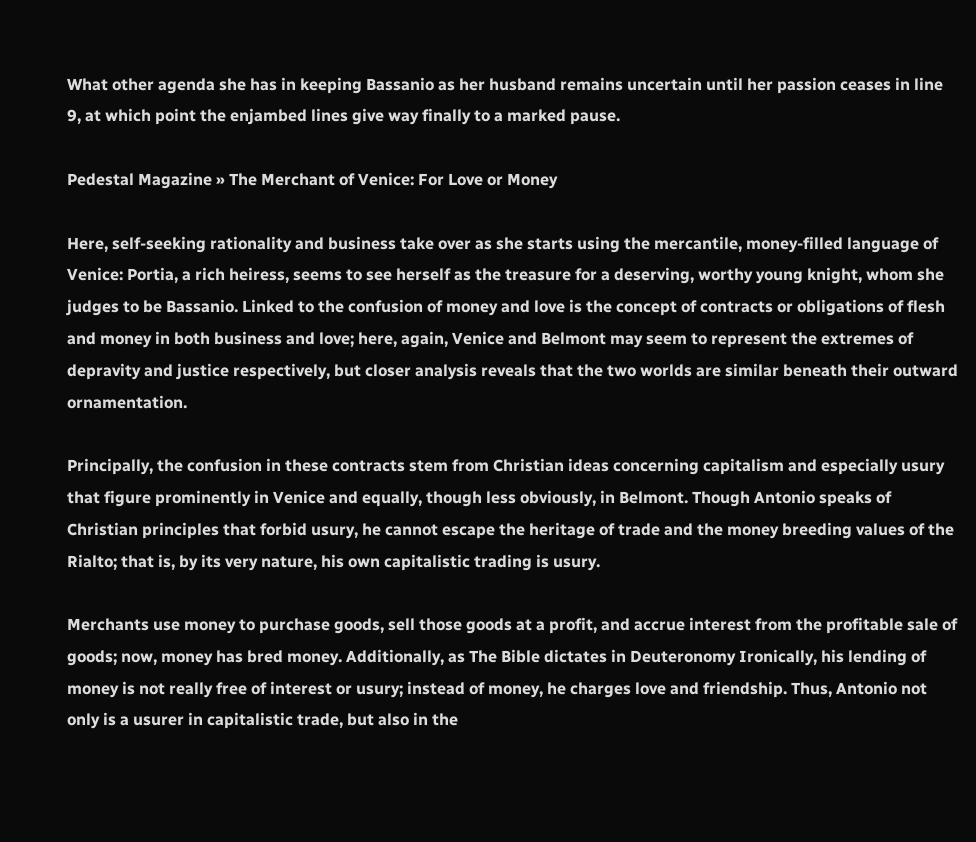What other agenda she has in keeping Bassanio as her husband remains uncertain until her passion ceases in line 9, at which point the enjambed lines give way finally to a marked pause.

Pedestal Magazine » The Merchant of Venice: For Love or Money

Here, self-seeking rationality and business take over as she starts using the mercantile, money-filled language of Venice: Portia, a rich heiress, seems to see herself as the treasure for a deserving, worthy young knight, whom she judges to be Bassanio. Linked to the confusion of money and love is the concept of contracts or obligations of flesh and money in both business and love; here, again, Venice and Belmont may seem to represent the extremes of depravity and justice respectively, but closer analysis reveals that the two worlds are similar beneath their outward ornamentation.

Principally, the confusion in these contracts stem from Christian ideas concerning capitalism and especially usury that figure prominently in Venice and equally, though less obviously, in Belmont. Though Antonio speaks of Christian principles that forbid usury, he cannot escape the heritage of trade and the money breeding values of the Rialto; that is, by its very nature, his own capitalistic trading is usury.

Merchants use money to purchase goods, sell those goods at a profit, and accrue interest from the profitable sale of goods; now, money has bred money. Additionally, as The Bible dictates in Deuteronomy Ironically, his lending of money is not really free of interest or usury; instead of money, he charges love and friendship. Thus, Antonio not only is a usurer in capitalistic trade, but also in the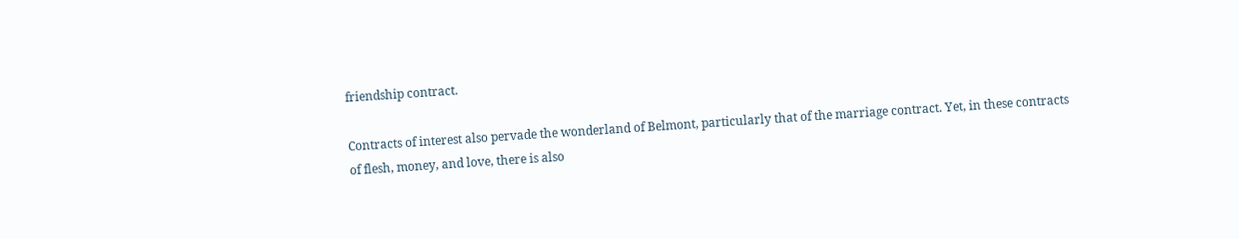friendship contract.

Contracts of interest also pervade the wonderland of Belmont, particularly that of the marriage contract. Yet, in these contracts of flesh, money, and love, there is also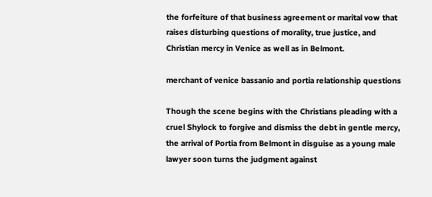the forfeiture of that business agreement or marital vow that raises disturbing questions of morality, true justice, and Christian mercy in Venice as well as in Belmont.

merchant of venice bassanio and portia relationship questions

Though the scene begins with the Christians pleading with a cruel Shylock to forgive and dismiss the debt in gentle mercy, the arrival of Portia from Belmont in disguise as a young male lawyer soon turns the judgment against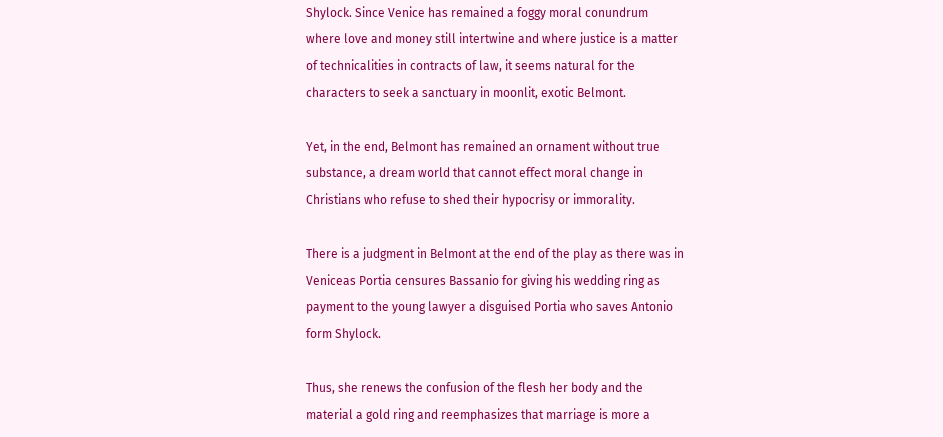Shylock. Since Venice has remained a foggy moral conundrum where love and money still intertwine and where justice is a matter of technicalities in contracts of law, it seems natural for the characters to seek a sanctuary in moonlit, exotic Belmont.

Yet, in the end, Belmont has remained an ornament without true substance, a dream world that cannot effect moral change in Christians who refuse to shed their hypocrisy or immorality.

There is a judgment in Belmont at the end of the play as there was in Veniceas Portia censures Bassanio for giving his wedding ring as payment to the young lawyer a disguised Portia who saves Antonio form Shylock.

Thus, she renews the confusion of the flesh her body and the material a gold ring and reemphasizes that marriage is more a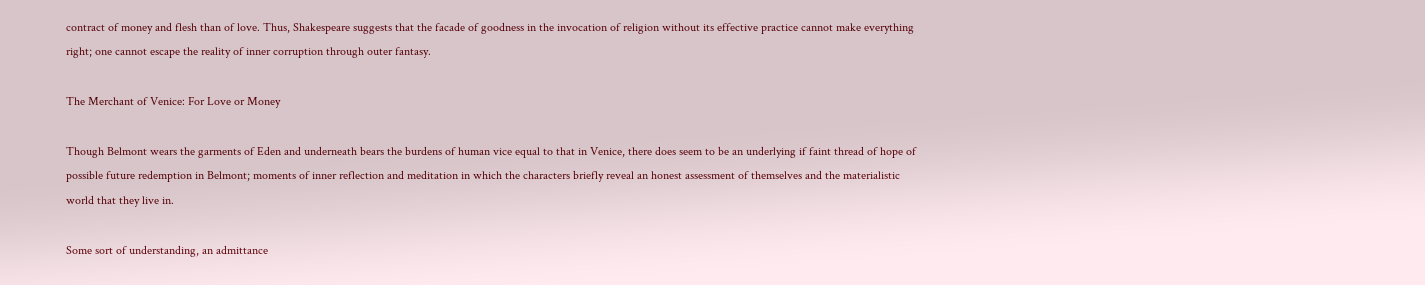contract of money and flesh than of love. Thus, Shakespeare suggests that the facade of goodness in the invocation of religion without its effective practice cannot make everything right; one cannot escape the reality of inner corruption through outer fantasy.

The Merchant of Venice: For Love or Money

Though Belmont wears the garments of Eden and underneath bears the burdens of human vice equal to that in Venice, there does seem to be an underlying if faint thread of hope of possible future redemption in Belmont; moments of inner reflection and meditation in which the characters briefly reveal an honest assessment of themselves and the materialistic world that they live in.

Some sort of understanding, an admittance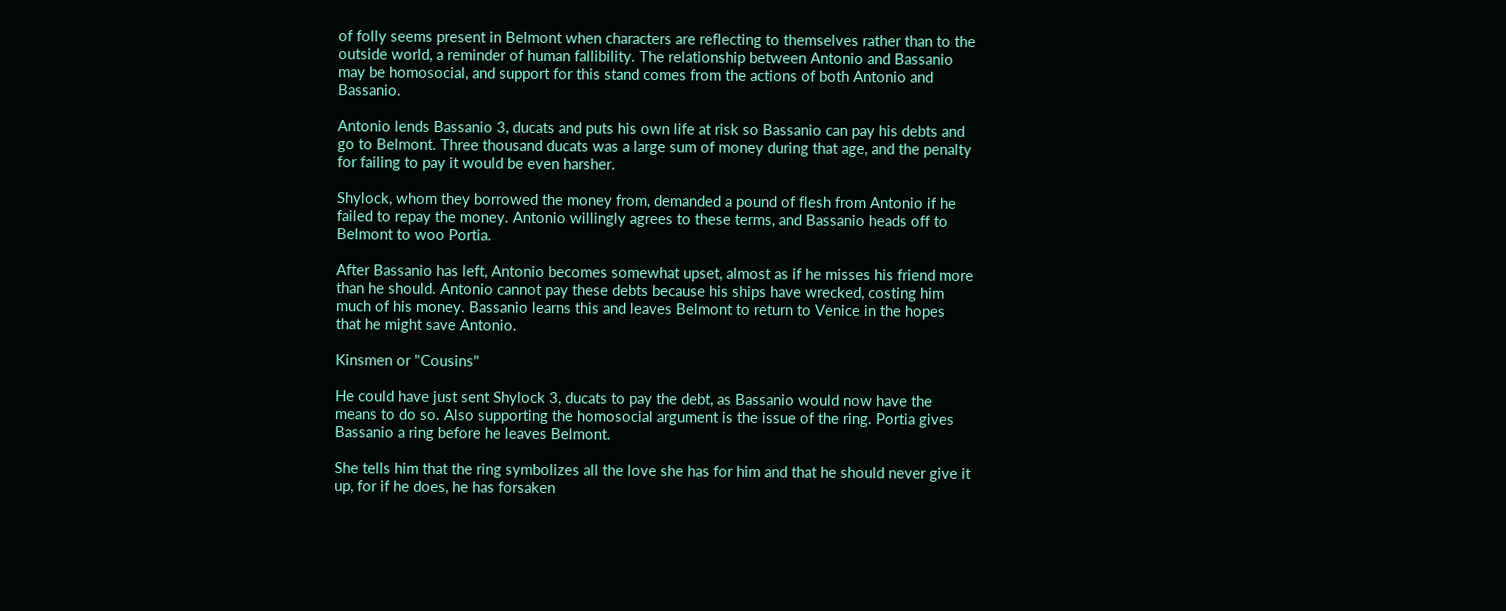of folly seems present in Belmont when characters are reflecting to themselves rather than to the outside world, a reminder of human fallibility. The relationship between Antonio and Bassanio may be homosocial, and support for this stand comes from the actions of both Antonio and Bassanio.

Antonio lends Bassanio 3, ducats and puts his own life at risk so Bassanio can pay his debts and go to Belmont. Three thousand ducats was a large sum of money during that age, and the penalty for failing to pay it would be even harsher.

Shylock, whom they borrowed the money from, demanded a pound of flesh from Antonio if he failed to repay the money. Antonio willingly agrees to these terms, and Bassanio heads off to Belmont to woo Portia.

After Bassanio has left, Antonio becomes somewhat upset, almost as if he misses his friend more than he should. Antonio cannot pay these debts because his ships have wrecked, costing him much of his money. Bassanio learns this and leaves Belmont to return to Venice in the hopes that he might save Antonio.

Kinsmen or "Cousins"

He could have just sent Shylock 3, ducats to pay the debt, as Bassanio would now have the means to do so. Also supporting the homosocial argument is the issue of the ring. Portia gives Bassanio a ring before he leaves Belmont.

She tells him that the ring symbolizes all the love she has for him and that he should never give it up, for if he does, he has forsaken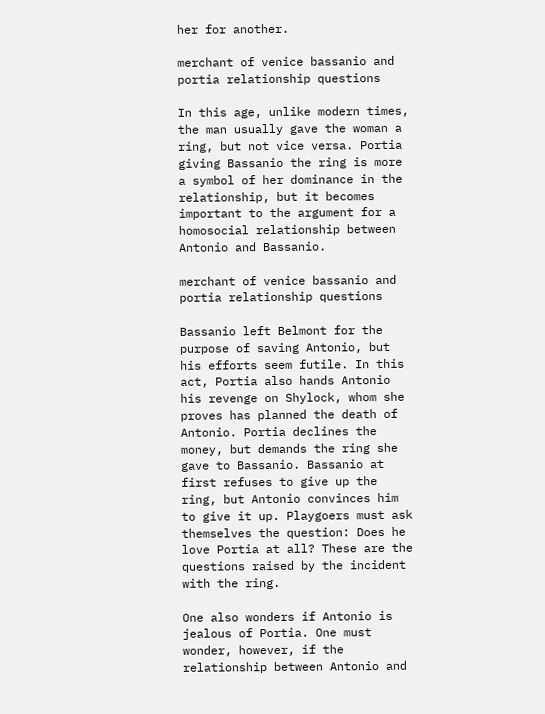her for another.

merchant of venice bassanio and portia relationship questions

In this age, unlike modern times, the man usually gave the woman a ring, but not vice versa. Portia giving Bassanio the ring is more a symbol of her dominance in the relationship, but it becomes important to the argument for a homosocial relationship between Antonio and Bassanio.

merchant of venice bassanio and portia relationship questions

Bassanio left Belmont for the purpose of saving Antonio, but his efforts seem futile. In this act, Portia also hands Antonio his revenge on Shylock, whom she proves has planned the death of Antonio. Portia declines the money, but demands the ring she gave to Bassanio. Bassanio at first refuses to give up the ring, but Antonio convinces him to give it up. Playgoers must ask themselves the question: Does he love Portia at all? These are the questions raised by the incident with the ring.

One also wonders if Antonio is jealous of Portia. One must wonder, however, if the relationship between Antonio and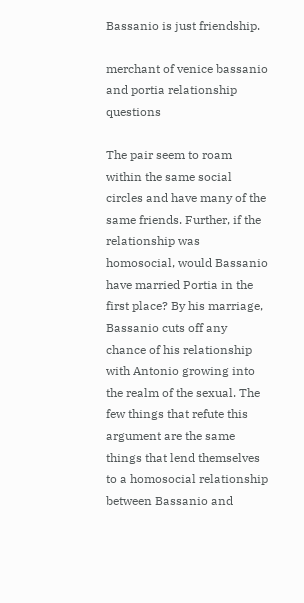Bassanio is just friendship.

merchant of venice bassanio and portia relationship questions

The pair seem to roam within the same social circles and have many of the same friends. Further, if the relationship was homosocial, would Bassanio have married Portia in the first place? By his marriage, Bassanio cuts off any chance of his relationship with Antonio growing into the realm of the sexual. The few things that refute this argument are the same things that lend themselves to a homosocial relationship between Bassanio and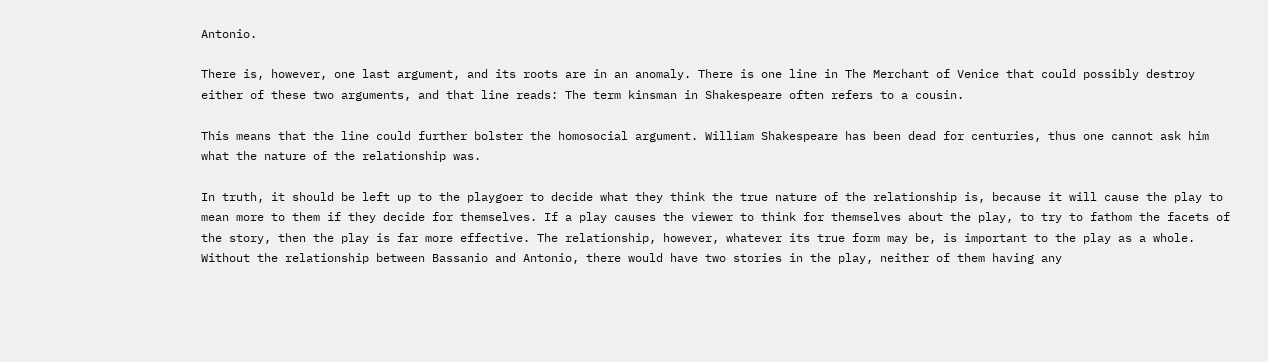Antonio.

There is, however, one last argument, and its roots are in an anomaly. There is one line in The Merchant of Venice that could possibly destroy either of these two arguments, and that line reads: The term kinsman in Shakespeare often refers to a cousin.

This means that the line could further bolster the homosocial argument. William Shakespeare has been dead for centuries, thus one cannot ask him what the nature of the relationship was.

In truth, it should be left up to the playgoer to decide what they think the true nature of the relationship is, because it will cause the play to mean more to them if they decide for themselves. If a play causes the viewer to think for themselves about the play, to try to fathom the facets of the story, then the play is far more effective. The relationship, however, whatever its true form may be, is important to the play as a whole. Without the relationship between Bassanio and Antonio, there would have two stories in the play, neither of them having any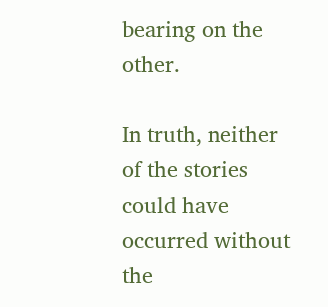bearing on the other.

In truth, neither of the stories could have occurred without the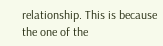relationship. This is because the one of the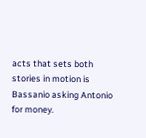acts that sets both stories in motion is Bassanio asking Antonio for money.